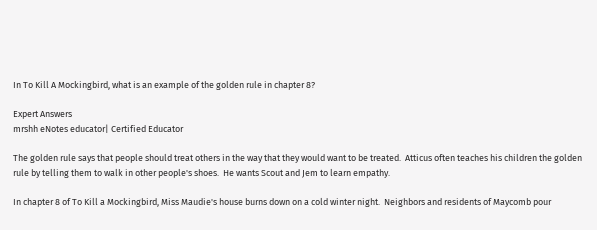In To Kill A Mockingbird, what is an example of the golden rule in chapter 8?

Expert Answers
mrshh eNotes educator| Certified Educator

The golden rule says that people should treat others in the way that they would want to be treated.  Atticus often teaches his children the golden rule by telling them to walk in other people's shoes.  He wants Scout and Jem to learn empathy.

In chapter 8 of To Kill a Mockingbird, Miss Maudie's house burns down on a cold winter night.  Neighbors and residents of Maycomb pour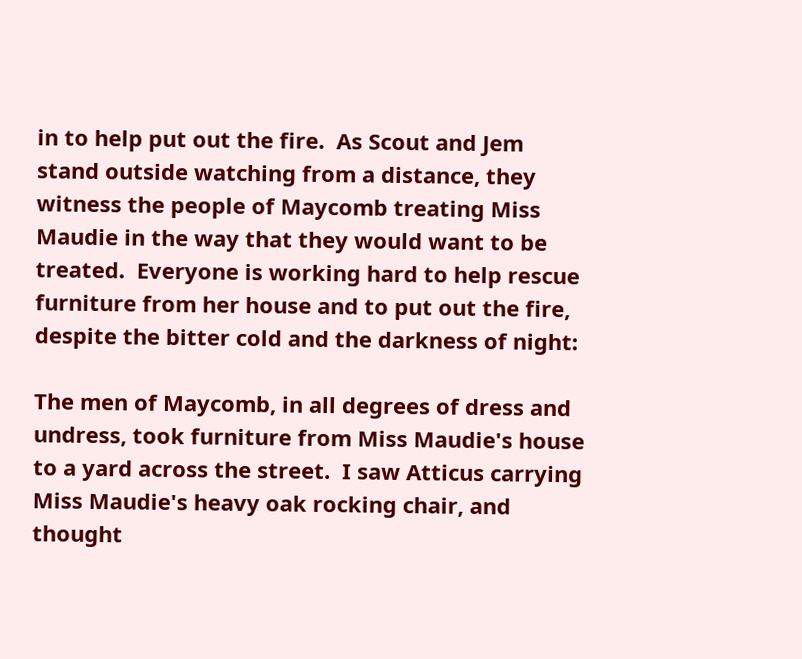in to help put out the fire.  As Scout and Jem stand outside watching from a distance, they witness the people of Maycomb treating Miss Maudie in the way that they would want to be treated.  Everyone is working hard to help rescue furniture from her house and to put out the fire, despite the bitter cold and the darkness of night:

The men of Maycomb, in all degrees of dress and undress, took furniture from Miss Maudie's house to a yard across the street.  I saw Atticus carrying Miss Maudie's heavy oak rocking chair, and thought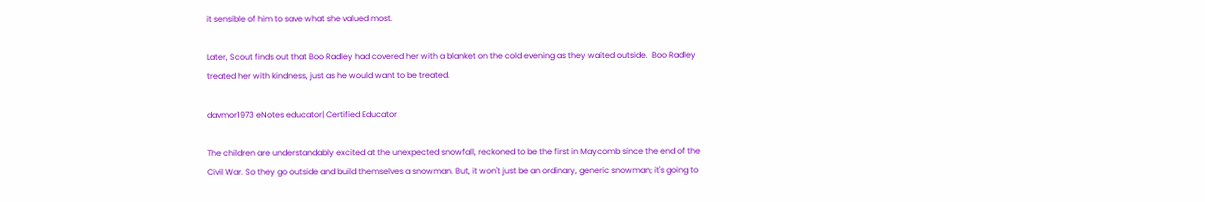it sensible of him to save what she valued most.

Later, Scout finds out that Boo Radley had covered her with a blanket on the cold evening as they waited outside.  Boo Radley treated her with kindness, just as he would want to be treated.

davmor1973 eNotes educator| Certified Educator

The children are understandably excited at the unexpected snowfall, reckoned to be the first in Maycomb since the end of the Civil War. So they go outside and build themselves a snowman. But, it won't just be an ordinary, generic snowman; it's going to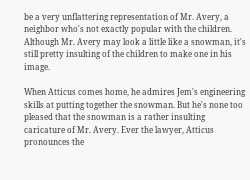be a very unflattering representation of Mr. Avery, a neighbor who's not exactly popular with the children. Although Mr. Avery may look a little like a snowman, it's still pretty insulting of the children to make one in his image.

When Atticus comes home, he admires Jem's engineering skills at putting together the snowman. But he's none too pleased that the snowman is a rather insulting caricature of Mr. Avery. Ever the lawyer, Atticus pronounces the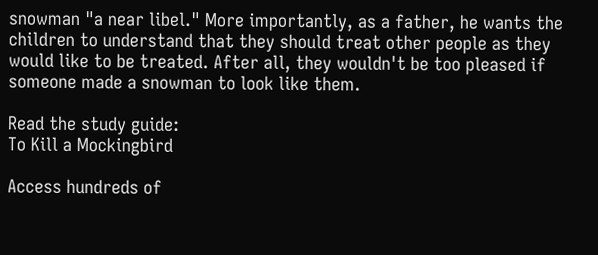snowman "a near libel." More importantly, as a father, he wants the children to understand that they should treat other people as they would like to be treated. After all, they wouldn't be too pleased if someone made a snowman to look like them.

Read the study guide:
To Kill a Mockingbird

Access hundreds of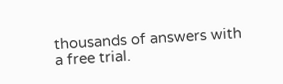thousands of answers with a free trial.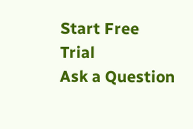Start Free Trial
Ask a Question